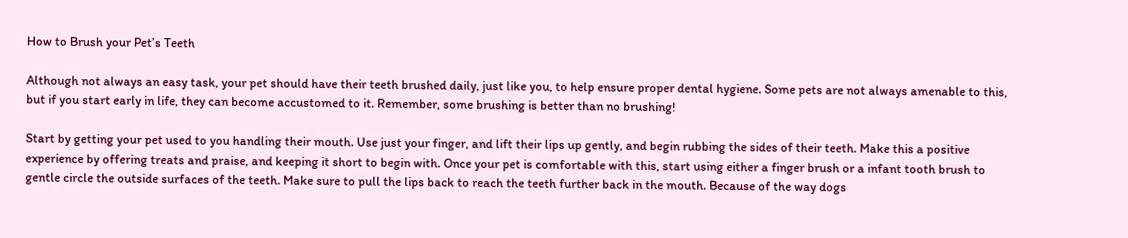How to Brush your Pet’s Teeth

Although not always an easy task, your pet should have their teeth brushed daily, just like you, to help ensure proper dental hygiene. Some pets are not always amenable to this, but if you start early in life, they can become accustomed to it. Remember, some brushing is better than no brushing!

Start by getting your pet used to you handling their mouth. Use just your finger, and lift their lips up gently, and begin rubbing the sides of their teeth. Make this a positive experience by offering treats and praise, and keeping it short to begin with. Once your pet is comfortable with this, start using either a finger brush or a infant tooth brush to gentle circle the outside surfaces of the teeth. Make sure to pull the lips back to reach the teeth further back in the mouth. Because of the way dogs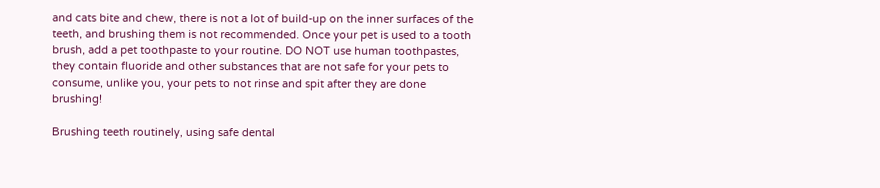and cats bite and chew, there is not a lot of build-up on the inner surfaces of the teeth, and brushing them is not recommended. Once your pet is used to a tooth brush, add a pet toothpaste to your routine. DO NOT use human toothpastes, they contain fluoride and other substances that are not safe for your pets to consume, unlike you, your pets to not rinse and spit after they are done brushing!

Brushing teeth routinely, using safe dental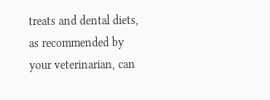treats and dental diets, as recommended by your veterinarian, can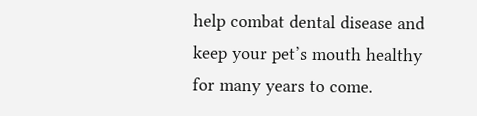help combat dental disease and keep your pet’s mouth healthy for many years to come.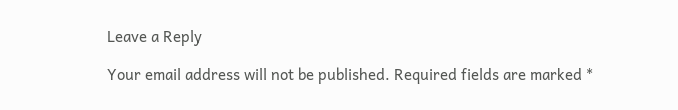Leave a Reply

Your email address will not be published. Required fields are marked *